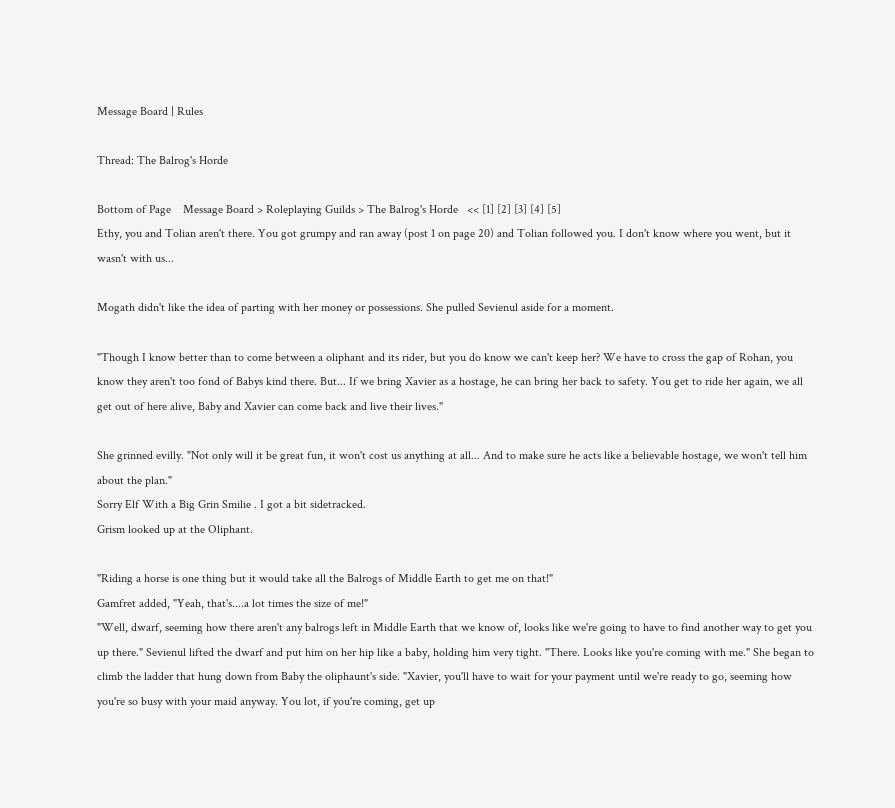Message Board | Rules

Thread: The Balrog's Horde

Bottom of Page    Message Board > Roleplaying Guilds > The Balrog's Horde   << [1] [2] [3] [4] [5]
Ethy, you and Tolian aren't there. You got grumpy and ran away (post 1 on page 20) and Tolian followed you. I don't know where you went, but it wasn't with us...

Mogath didn't like the idea of parting with her money or possessions. She pulled Sevienul aside for a moment.

"Though I know better than to come between a oliphant and its rider, but you do know we can't keep her? We have to cross the gap of Rohan, you know they aren't too fond of Babys kind there. But... If we bring Xavier as a hostage, he can bring her back to safety. You get to ride her again, we all get out of here alive, Baby and Xavier can come back and live their lives."

She grinned evilly. "Not only will it be great fun, it won't cost us anything at all... And to make sure he acts like a believable hostage, we won't tell him about the plan."
Sorry Elf With a Big Grin Smilie . I got a bit sidetracked.
Grism looked up at the Oliphant.

"Riding a horse is one thing but it would take all the Balrogs of Middle Earth to get me on that!"
Gamfret added, "Yeah, that's....a lot times the size of me!"
"Well, dwarf, seeming how there aren't any balrogs left in Middle Earth that we know of, looks like we're going to have to find another way to get you up there." Sevienul lifted the dwarf and put him on her hip like a baby, holding him very tight. "There. Looks like you're coming with me." She began to climb the ladder that hung down from Baby the oliphaunt's side. "Xavier, you'll have to wait for your payment until we're ready to go, seeming how you're so busy with your maid anyway. You lot, if you're coming, get up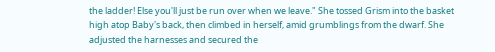the ladder! Else you'll just be run over when we leave." She tossed Grism into the basket high atop Baby's back, then climbed in herself, amid grumblings from the dwarf. She adjusted the harnesses and secured the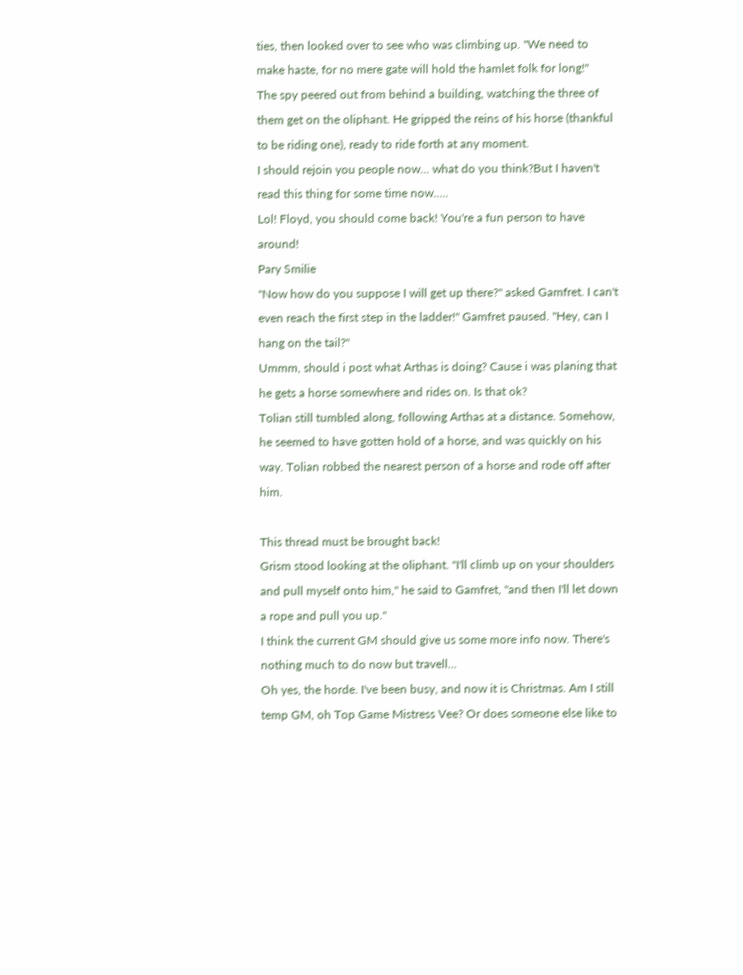ties, then looked over to see who was climbing up. "We need to make haste, for no mere gate will hold the hamlet folk for long!"
The spy peered out from behind a building, watching the three of them get on the oliphant. He gripped the reins of his horse (thankful to be riding one), ready to ride forth at any moment.
I should rejoin you people now... what do you think?But I haven't read this thing for some time now.....
Lol! Floyd, you should come back! You're a fun person to have around!
Pary Smilie
"Now how do you suppose I will get up there?" asked Gamfret. I can't even reach the first step in the ladder!" Gamfret paused. "Hey, can I hang on the tail?"
Ummm, should i post what Arthas is doing? Cause i was planing that he gets a horse somewhere and rides on. Is that ok?
Tolian still tumbled along, following Arthas at a distance. Somehow, he seemed to have gotten hold of a horse, and was quickly on his way. Tolian robbed the nearest person of a horse and rode off after him.

This thread must be brought back!
Grism stood looking at the oliphant. "I'll climb up on your shoulders and pull myself onto him," he said to Gamfret, "and then I'll let down a rope and pull you up."
I think the current GM should give us some more info now. There's nothing much to do now but travell...
Oh yes, the horde. I've been busy, and now it is Christmas. Am I still temp GM, oh Top Game Mistress Vee? Or does someone else like to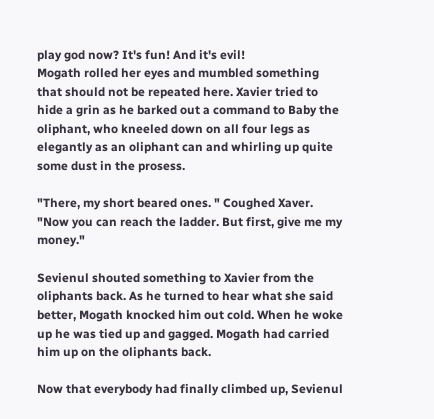play god now? It's fun! And it's evil!
Mogath rolled her eyes and mumbled something that should not be repeated here. Xavier tried to hide a grin as he barked out a command to Baby the oliphant, who kneeled down on all four legs as elegantly as an oliphant can and whirling up quite some dust in the prosess.

"There, my short beared ones. " Coughed Xaver. "Now you can reach the ladder. But first, give me my money."

Sevienul shouted something to Xavier from the oliphants back. As he turned to hear what she said better, Mogath knocked him out cold. When he woke up he was tied up and gagged. Mogath had carried him up on the oliphants back.

Now that everybody had finally climbed up, Sevienul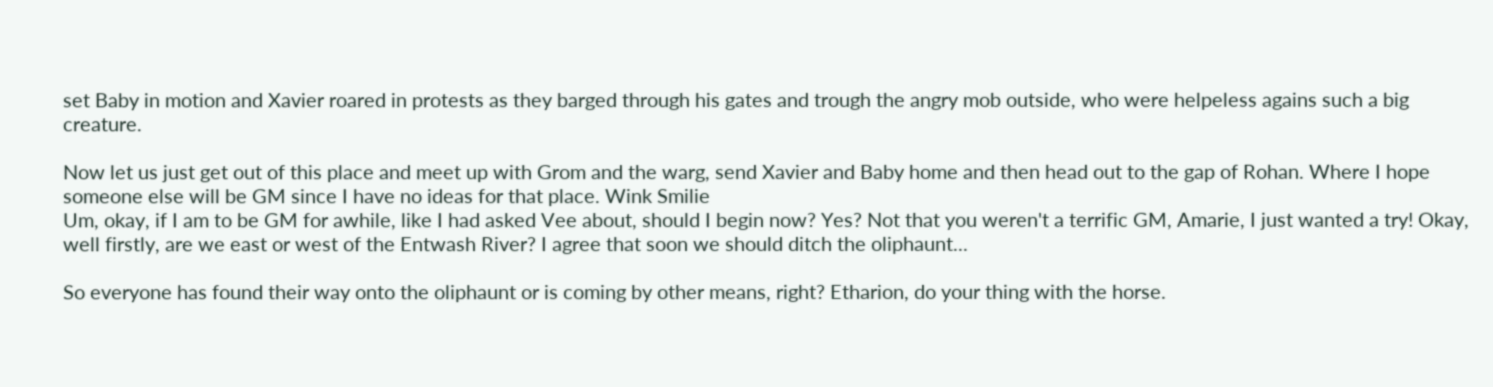set Baby in motion and Xavier roared in protests as they barged through his gates and trough the angry mob outside, who were helpeless agains such a big creature.

Now let us just get out of this place and meet up with Grom and the warg, send Xavier and Baby home and then head out to the gap of Rohan. Where I hope someone else will be GM since I have no ideas for that place. Wink Smilie
Um, okay, if I am to be GM for awhile, like I had asked Vee about, should I begin now? Yes? Not that you weren't a terrific GM, Amarie, I just wanted a try! Okay, well firstly, are we east or west of the Entwash River? I agree that soon we should ditch the oliphaunt...

So everyone has found their way onto the oliphaunt or is coming by other means, right? Etharion, do your thing with the horse.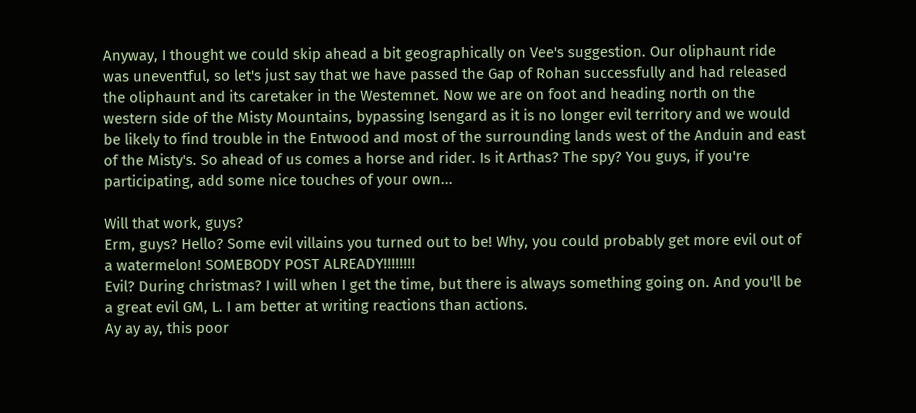Anyway, I thought we could skip ahead a bit geographically on Vee's suggestion. Our oliphaunt ride was uneventful, so let's just say that we have passed the Gap of Rohan successfully and had released the oliphaunt and its caretaker in the Westemnet. Now we are on foot and heading north on the western side of the Misty Mountains, bypassing Isengard as it is no longer evil territory and we would be likely to find trouble in the Entwood and most of the surrounding lands west of the Anduin and east of the Misty's. So ahead of us comes a horse and rider. Is it Arthas? The spy? You guys, if you're participating, add some nice touches of your own...

Will that work, guys?
Erm, guys? Hello? Some evil villains you turned out to be! Why, you could probably get more evil out of a watermelon! SOMEBODY POST ALREADY!!!!!!!!
Evil? During christmas? I will when I get the time, but there is always something going on. And you'll be a great evil GM, L. I am better at writing reactions than actions.
Ay ay ay, this poor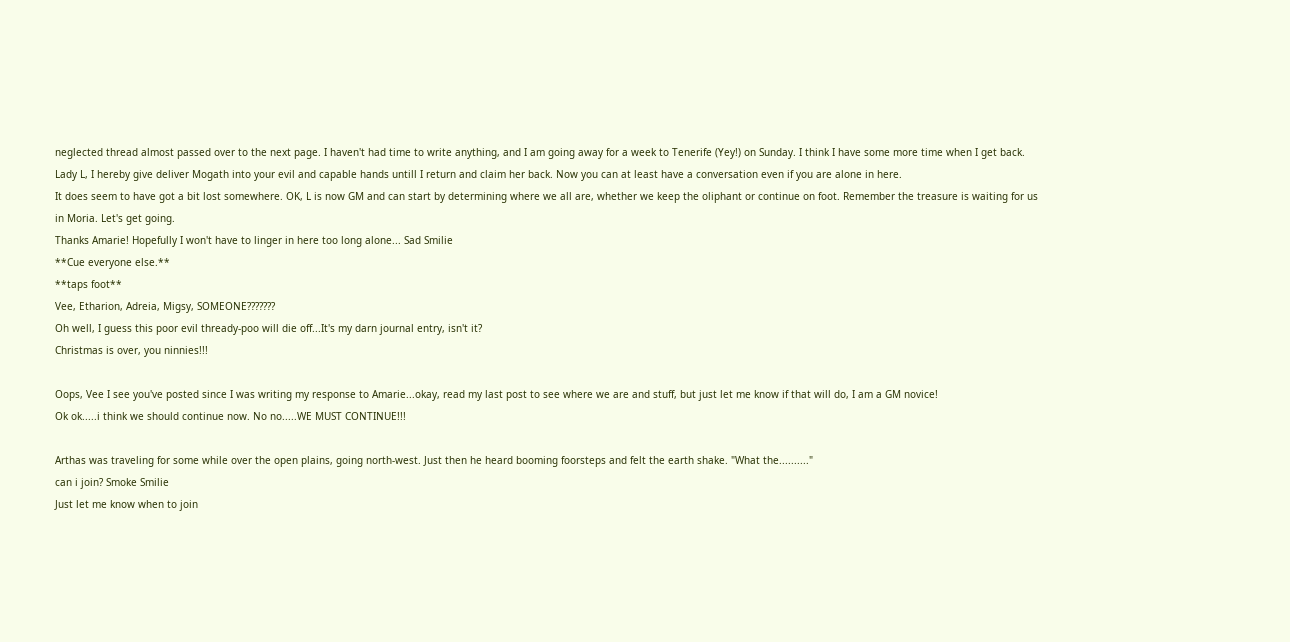neglected thread almost passed over to the next page. I haven't had time to write anything, and I am going away for a week to Tenerife (Yey!) on Sunday. I think I have some more time when I get back. Lady L, I hereby give deliver Mogath into your evil and capable hands untill I return and claim her back. Now you can at least have a conversation even if you are alone in here.
It does seem to have got a bit lost somewhere. OK, L is now GM and can start by determining where we all are, whether we keep the oliphant or continue on foot. Remember the treasure is waiting for us in Moria. Let's get going.
Thanks Amarie! Hopefully I won't have to linger in here too long alone... Sad Smilie
**Cue everyone else.**
**taps foot**
Vee, Etharion, Adreia, Migsy, SOMEONE???????
Oh well, I guess this poor evil thready-poo will die off...It's my darn journal entry, isn't it?
Christmas is over, you ninnies!!!

Oops, Vee I see you've posted since I was writing my response to Amarie...okay, read my last post to see where we are and stuff, but just let me know if that will do, I am a GM novice!
Ok ok.....i think we should continue now. No no.....WE MUST CONTINUE!!!

Arthas was traveling for some while over the open plains, going north-west. Just then he heard booming foorsteps and felt the earth shake. "What the.........."
can i join? Smoke Smilie
Just let me know when to join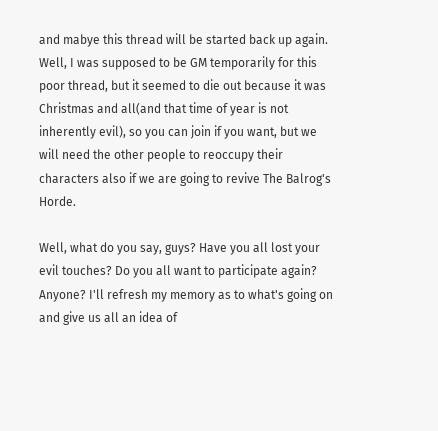and mabye this thread will be started back up again.
Well, I was supposed to be GM temporarily for this poor thread, but it seemed to die out because it was Christmas and all(and that time of year is not inherently evil), so you can join if you want, but we will need the other people to reoccupy their characters also if we are going to revive The Balrog's Horde.

Well, what do you say, guys? Have you all lost your evil touches? Do you all want to participate again? Anyone? I'll refresh my memory as to what's going on and give us all an idea of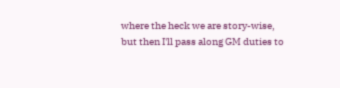where the heck we are story-wise, but then I'll pass along GM duties to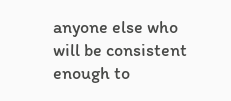anyone else who will be consistent enough to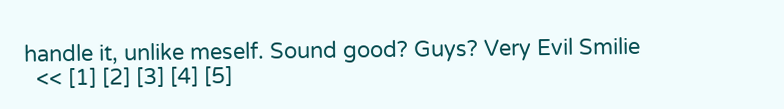handle it, unlike meself. Sound good? Guys? Very Evil Smilie
  << [1] [2] [3] [4] [5]